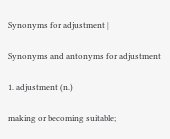Synonyms for adjustment |

Synonyms and antonyms for adjustment

1. adjustment (n.)

making or becoming suitable;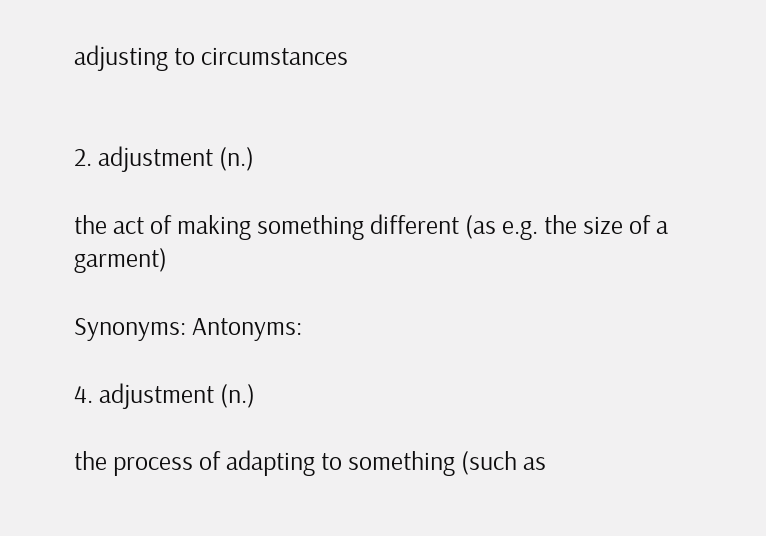adjusting to circumstances


2. adjustment (n.)

the act of making something different (as e.g. the size of a garment)

Synonyms: Antonyms:

4. adjustment (n.)

the process of adapting to something (such as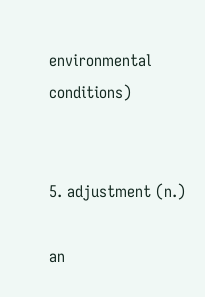environmental conditions)


5. adjustment (n.)

an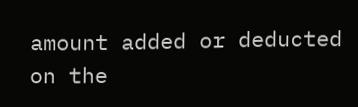amount added or deducted on the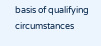basis of qualifying circumstances